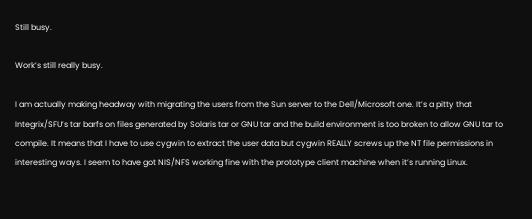Still busy.

Work’s still really busy.

I am actually making headway with migrating the users from the Sun server to the Dell/Microsoft one. It’s a pitty that Integrix/SFU’s tar barfs on files generated by Solaris tar or GNU tar and the build environment is too broken to allow GNU tar to compile. It means that I have to use cygwin to extract the user data but cygwin REALLY screws up the NT file permissions in interesting ways. I seem to have got NIS/NFS working fine with the prototype client machine when it’s running Linux.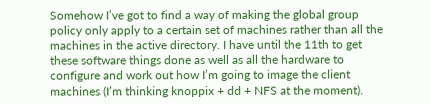Somehow I’ve got to find a way of making the global group policy only apply to a certain set of machines rather than all the machines in the active directory. I have until the 11th to get these software things done as well as all the hardware to configure and work out how I’m going to image the client machines (I’m thinking knoppix + dd + NFS at the moment).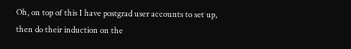Oh, on top of this I have postgrad user accounts to set up, then do their induction on the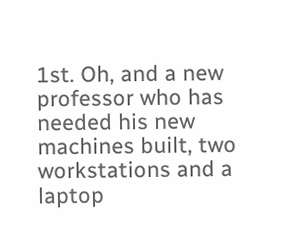1st. Oh, and a new professor who has needed his new machines built, two workstations and a laptop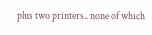plus two printers.. none of which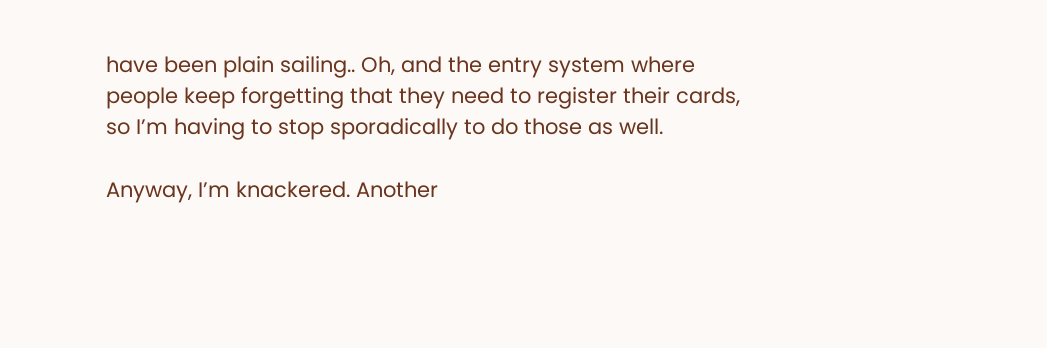have been plain sailing.. Oh, and the entry system where people keep forgetting that they need to register their cards, so I’m having to stop sporadically to do those as well.

Anyway, I’m knackered. Another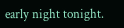early night tonight.